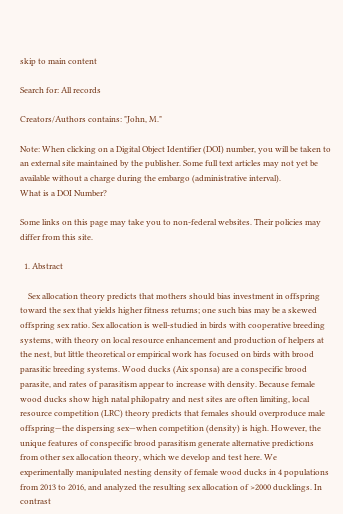skip to main content

Search for: All records

Creators/Authors contains: "John, M."

Note: When clicking on a Digital Object Identifier (DOI) number, you will be taken to an external site maintained by the publisher. Some full text articles may not yet be available without a charge during the embargo (administrative interval).
What is a DOI Number?

Some links on this page may take you to non-federal websites. Their policies may differ from this site.

  1. Abstract

    Sex allocation theory predicts that mothers should bias investment in offspring toward the sex that yields higher fitness returns; one such bias may be a skewed offspring sex ratio. Sex allocation is well-studied in birds with cooperative breeding systems, with theory on local resource enhancement and production of helpers at the nest, but little theoretical or empirical work has focused on birds with brood parasitic breeding systems. Wood ducks (Aix sponsa) are a conspecific brood parasite, and rates of parasitism appear to increase with density. Because female wood ducks show high natal philopatry and nest sites are often limiting, local resource competition (LRC) theory predicts that females should overproduce male offspring—the dispersing sex—when competition (density) is high. However, the unique features of conspecific brood parasitism generate alternative predictions from other sex allocation theory, which we develop and test here. We experimentally manipulated nesting density of female wood ducks in 4 populations from 2013 to 2016, and analyzed the resulting sex allocation of >2000 ducklings. In contrast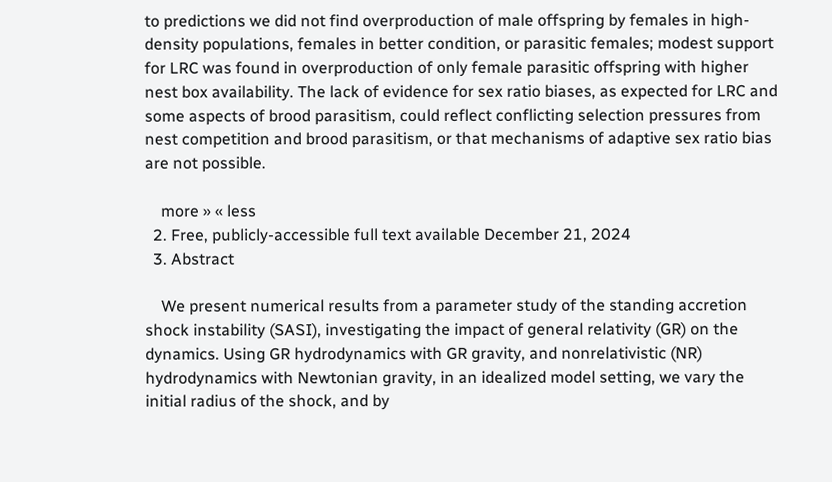to predictions we did not find overproduction of male offspring by females in high-density populations, females in better condition, or parasitic females; modest support for LRC was found in overproduction of only female parasitic offspring with higher nest box availability. The lack of evidence for sex ratio biases, as expected for LRC and some aspects of brood parasitism, could reflect conflicting selection pressures from nest competition and brood parasitism, or that mechanisms of adaptive sex ratio bias are not possible.

    more » « less
  2. Free, publicly-accessible full text available December 21, 2024
  3. Abstract

    We present numerical results from a parameter study of the standing accretion shock instability (SASI), investigating the impact of general relativity (GR) on the dynamics. Using GR hydrodynamics with GR gravity, and nonrelativistic (NR) hydrodynamics with Newtonian gravity, in an idealized model setting, we vary the initial radius of the shock, and by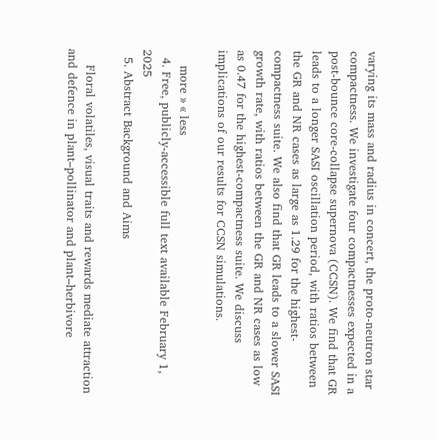varying its mass and radius in concert, the proto-neutron star compactness. We investigate four compactnesses expected in a post-bounce core-collapse supernova (CCSN). We find that GR leads to a longer SASI oscillation period, with ratios between the GR and NR cases as large as 1.29 for the highest-compactness suite. We also find that GR leads to a slower SASI growth rate, with ratios between the GR and NR cases as low as 0.47 for the highest-compactness suite. We discuss implications of our results for CCSN simulations.

    more » « less
  4. Free, publicly-accessible full text available February 1, 2025
  5. Abstract Background and Aims

    Floral volatiles, visual traits and rewards mediate attraction and defence in plant–pollinator and plant–herbivore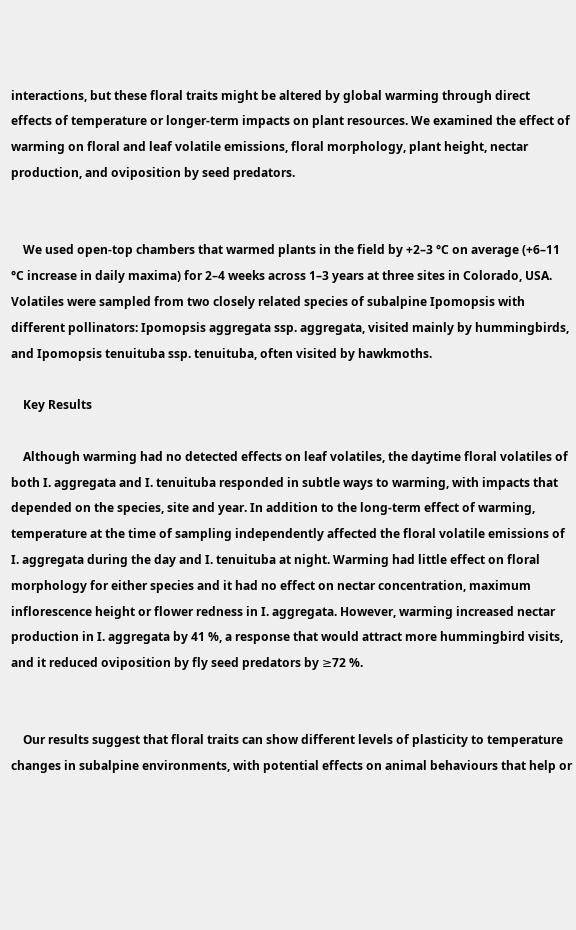interactions, but these floral traits might be altered by global warming through direct effects of temperature or longer-term impacts on plant resources. We examined the effect of warming on floral and leaf volatile emissions, floral morphology, plant height, nectar production, and oviposition by seed predators.


    We used open-top chambers that warmed plants in the field by +2–3 °C on average (+6–11 °C increase in daily maxima) for 2–4 weeks across 1–3 years at three sites in Colorado, USA. Volatiles were sampled from two closely related species of subalpine Ipomopsis with different pollinators: Ipomopsis aggregata ssp. aggregata, visited mainly by hummingbirds, and Ipomopsis tenuituba ssp. tenuituba, often visited by hawkmoths.

    Key Results

    Although warming had no detected effects on leaf volatiles, the daytime floral volatiles of both I. aggregata and I. tenuituba responded in subtle ways to warming, with impacts that depended on the species, site and year. In addition to the long-term effect of warming, temperature at the time of sampling independently affected the floral volatile emissions of I. aggregata during the day and I. tenuituba at night. Warming had little effect on floral morphology for either species and it had no effect on nectar concentration, maximum inflorescence height or flower redness in I. aggregata. However, warming increased nectar production in I. aggregata by 41 %, a response that would attract more hummingbird visits, and it reduced oviposition by fly seed predators by ≥72 %.


    Our results suggest that floral traits can show different levels of plasticity to temperature changes in subalpine environments, with potential effects on animal behaviours that help or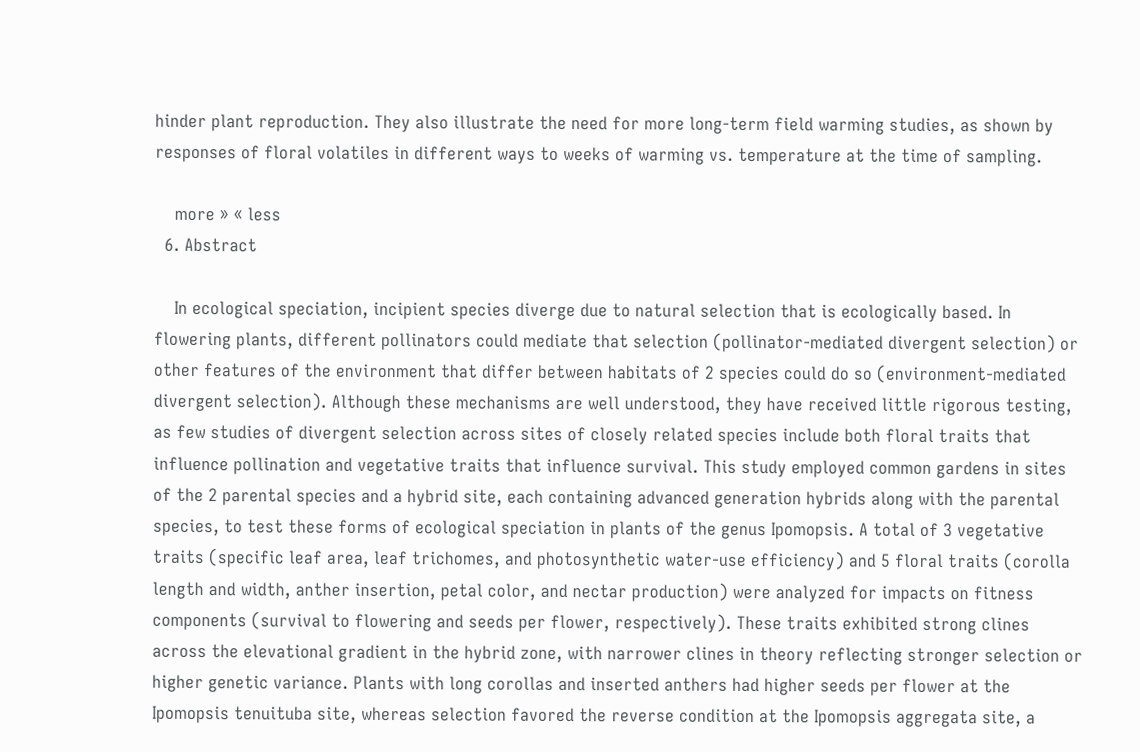hinder plant reproduction. They also illustrate the need for more long-term field warming studies, as shown by responses of floral volatiles in different ways to weeks of warming vs. temperature at the time of sampling.

    more » « less
  6. Abstract

    In ecological speciation, incipient species diverge due to natural selection that is ecologically based. In flowering plants, different pollinators could mediate that selection (pollinator-mediated divergent selection) or other features of the environment that differ between habitats of 2 species could do so (environment-mediated divergent selection). Although these mechanisms are well understood, they have received little rigorous testing, as few studies of divergent selection across sites of closely related species include both floral traits that influence pollination and vegetative traits that influence survival. This study employed common gardens in sites of the 2 parental species and a hybrid site, each containing advanced generation hybrids along with the parental species, to test these forms of ecological speciation in plants of the genus Ipomopsis. A total of 3 vegetative traits (specific leaf area, leaf trichomes, and photosynthetic water-use efficiency) and 5 floral traits (corolla length and width, anther insertion, petal color, and nectar production) were analyzed for impacts on fitness components (survival to flowering and seeds per flower, respectively). These traits exhibited strong clines across the elevational gradient in the hybrid zone, with narrower clines in theory reflecting stronger selection or higher genetic variance. Plants with long corollas and inserted anthers had higher seeds per flower at the Ipomopsis tenuituba site, whereas selection favored the reverse condition at the Ipomopsis aggregata site, a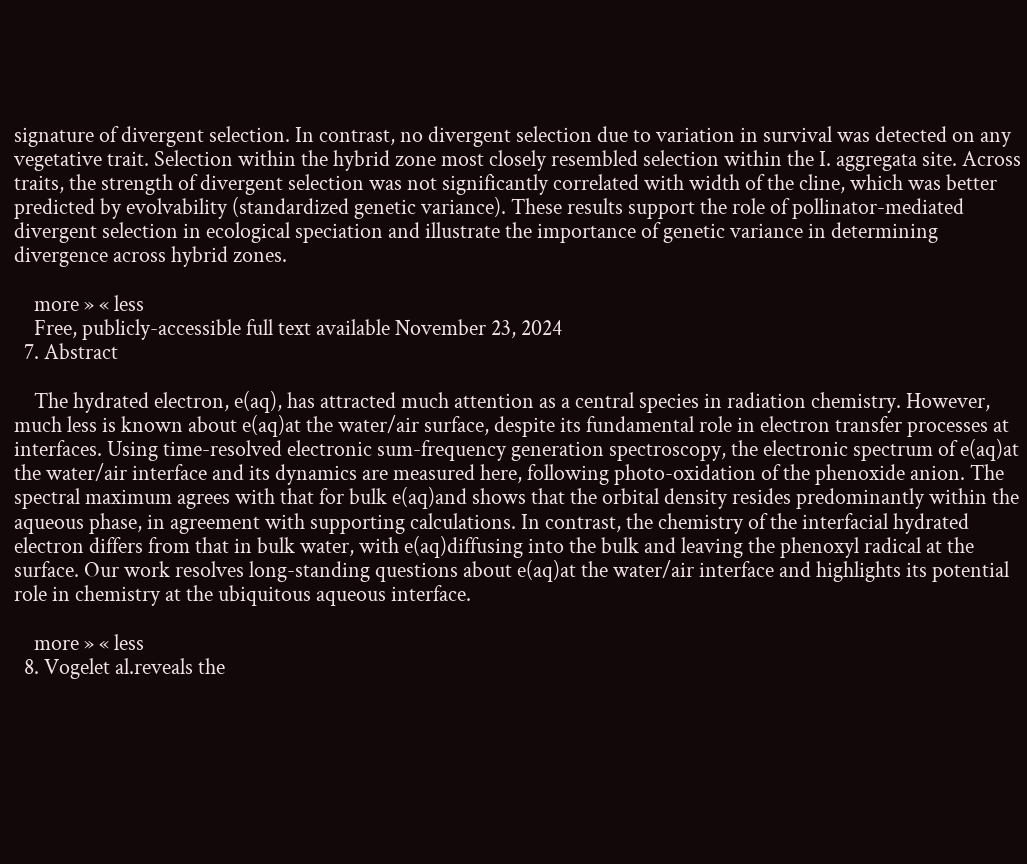signature of divergent selection. In contrast, no divergent selection due to variation in survival was detected on any vegetative trait. Selection within the hybrid zone most closely resembled selection within the I. aggregata site. Across traits, the strength of divergent selection was not significantly correlated with width of the cline, which was better predicted by evolvability (standardized genetic variance). These results support the role of pollinator-mediated divergent selection in ecological speciation and illustrate the importance of genetic variance in determining divergence across hybrid zones.

    more » « less
    Free, publicly-accessible full text available November 23, 2024
  7. Abstract

    The hydrated electron, e(aq), has attracted much attention as a central species in radiation chemistry. However, much less is known about e(aq)at the water/air surface, despite its fundamental role in electron transfer processes at interfaces. Using time-resolved electronic sum-frequency generation spectroscopy, the electronic spectrum of e(aq)at the water/air interface and its dynamics are measured here, following photo-oxidation of the phenoxide anion. The spectral maximum agrees with that for bulk e(aq)and shows that the orbital density resides predominantly within the aqueous phase, in agreement with supporting calculations. In contrast, the chemistry of the interfacial hydrated electron differs from that in bulk water, with e(aq)diffusing into the bulk and leaving the phenoxyl radical at the surface. Our work resolves long-standing questions about e(aq)at the water/air interface and highlights its potential role in chemistry at the ubiquitous aqueous interface.

    more » « less
  8. Vogelet al.reveals the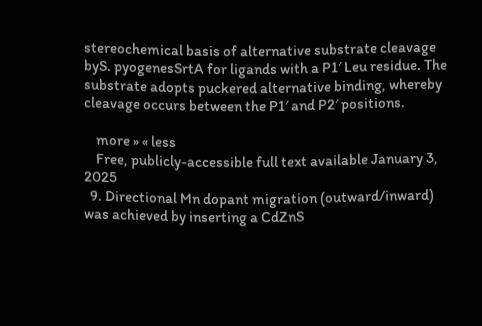stereochemical basis of alternative substrate cleavage byS. pyogenesSrtA for ligands with a P1′ Leu residue. The substrate adopts puckered alternative binding, whereby cleavage occurs between the P1′ and P2′ positions.

    more » « less
    Free, publicly-accessible full text available January 3, 2025
  9. Directional Mn dopant migration (outward/inward) was achieved by inserting a CdZnS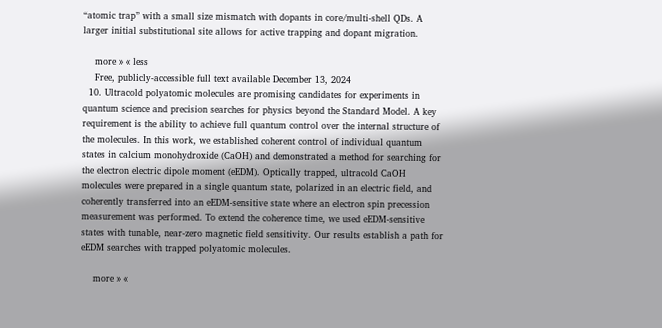“atomic trap” with a small size mismatch with dopants in core/multi-shell QDs. A larger initial substitutional site allows for active trapping and dopant migration.

    more » « less
    Free, publicly-accessible full text available December 13, 2024
  10. Ultracold polyatomic molecules are promising candidates for experiments in quantum science and precision searches for physics beyond the Standard Model. A key requirement is the ability to achieve full quantum control over the internal structure of the molecules. In this work, we established coherent control of individual quantum states in calcium monohydroxide (CaOH) and demonstrated a method for searching for the electron electric dipole moment (eEDM). Optically trapped, ultracold CaOH molecules were prepared in a single quantum state, polarized in an electric field, and coherently transferred into an eEDM-sensitive state where an electron spin precession measurement was performed. To extend the coherence time, we used eEDM-sensitive states with tunable, near-zero magnetic field sensitivity. Our results establish a path for eEDM searches with trapped polyatomic molecules.

    more » «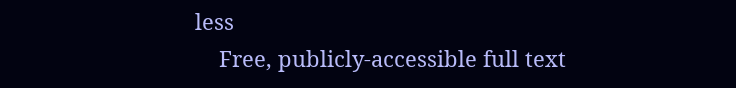less
    Free, publicly-accessible full text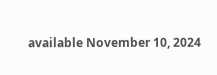available November 10, 2024